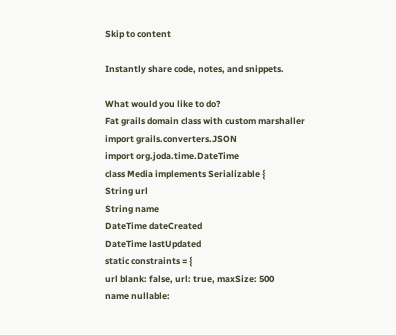Skip to content

Instantly share code, notes, and snippets.

What would you like to do?
Fat grails domain class with custom marshaller
import grails.converters.JSON
import org.joda.time.DateTime
class Media implements Serializable {
String url
String name
DateTime dateCreated
DateTime lastUpdated
static constraints = {
url blank: false, url: true, maxSize: 500
name nullable: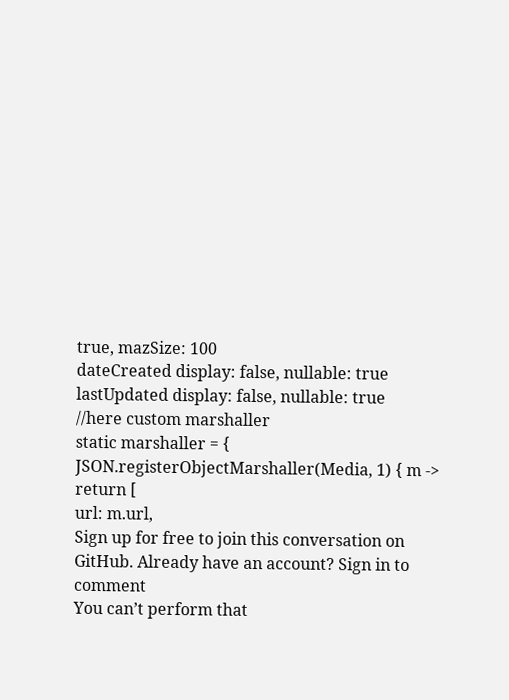true, mazSize: 100
dateCreated display: false, nullable: true
lastUpdated display: false, nullable: true
//here custom marshaller
static marshaller = {
JSON.registerObjectMarshaller(Media, 1) { m ->
return [
url: m.url,
Sign up for free to join this conversation on GitHub. Already have an account? Sign in to comment
You can’t perform that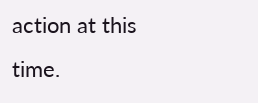action at this time.